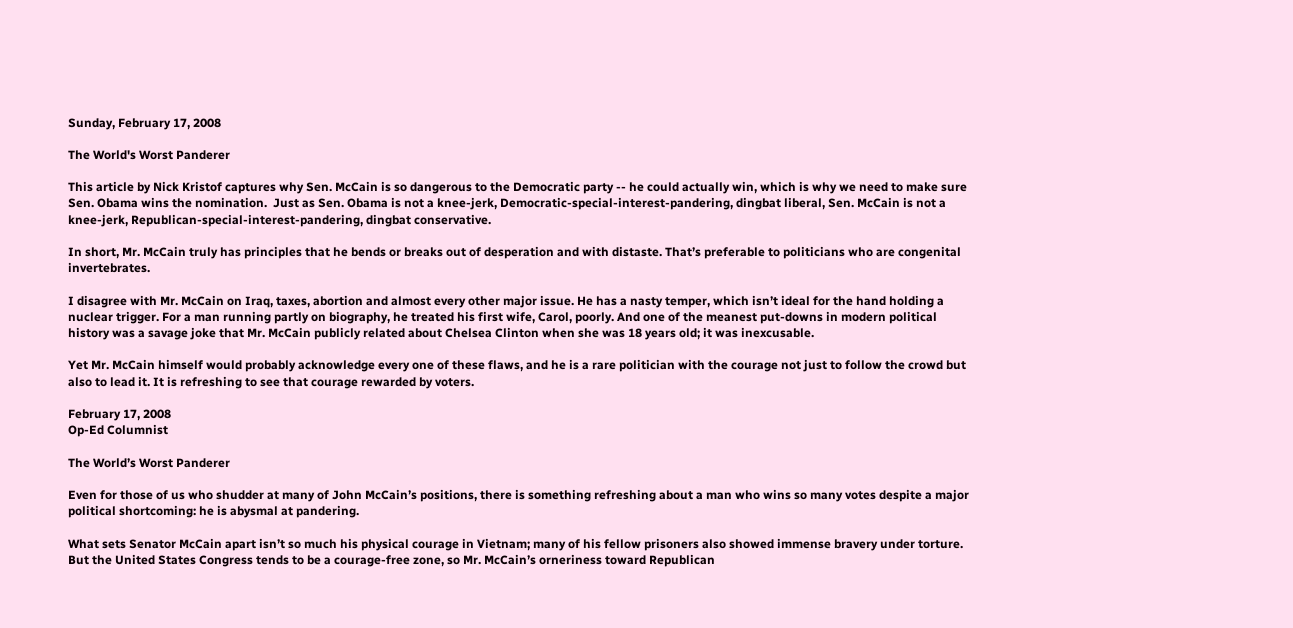Sunday, February 17, 2008

The World's Worst Panderer

This article by Nick Kristof captures why Sen. McCain is so dangerous to the Democratic party -- he could actually win, which is why we need to make sure Sen. Obama wins the nomination.  Just as Sen. Obama is not a knee-jerk, Democratic-special-interest-pandering, dingbat liberal, Sen. McCain is not a knee-jerk, Republican-special-interest-pandering, dingbat conservative.

In short, Mr. McCain truly has principles that he bends or breaks out of desperation and with distaste. That’s preferable to politicians who are congenital invertebrates.

I disagree with Mr. McCain on Iraq, taxes, abortion and almost every other major issue. He has a nasty temper, which isn’t ideal for the hand holding a nuclear trigger. For a man running partly on biography, he treated his first wife, Carol, poorly. And one of the meanest put-downs in modern political history was a savage joke that Mr. McCain publicly related about Chelsea Clinton when she was 18 years old; it was inexcusable.

Yet Mr. McCain himself would probably acknowledge every one of these flaws, and he is a rare politician with the courage not just to follow the crowd but also to lead it. It is refreshing to see that courage rewarded by voters.

February 17, 2008
Op-Ed Columnist

The World’s Worst Panderer

Even for those of us who shudder at many of John McCain’s positions, there is something refreshing about a man who wins so many votes despite a major political shortcoming: he is abysmal at pandering.

What sets Senator McCain apart isn’t so much his physical courage in Vietnam; many of his fellow prisoners also showed immense bravery under torture. But the United States Congress tends to be a courage-free zone, so Mr. McCain’s orneriness toward Republican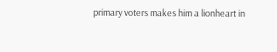primary voters makes him a lionheart in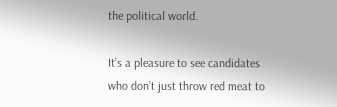the political world.

It’s a pleasure to see candidates who don’t just throw red meat to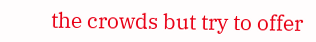the crowds but try to offer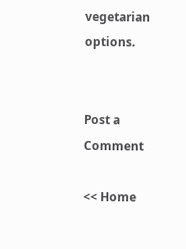vegetarian options.


Post a Comment

<< Home